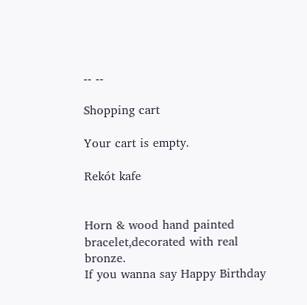-- --

Shopping cart

Your cart is empty.

Rekót kafe


Horn & wood hand painted bracelet,decorated with real bronze.
If you wanna say Happy Birthday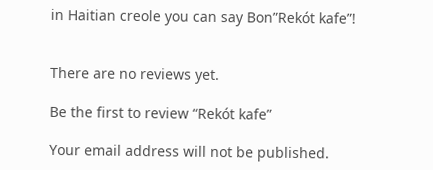in Haitian creole you can say Bon”Rekót kafe”!


There are no reviews yet.

Be the first to review “Rekót kafe”

Your email address will not be published.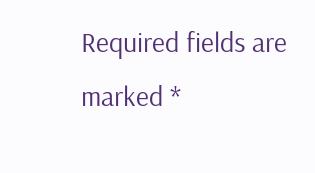Required fields are marked *